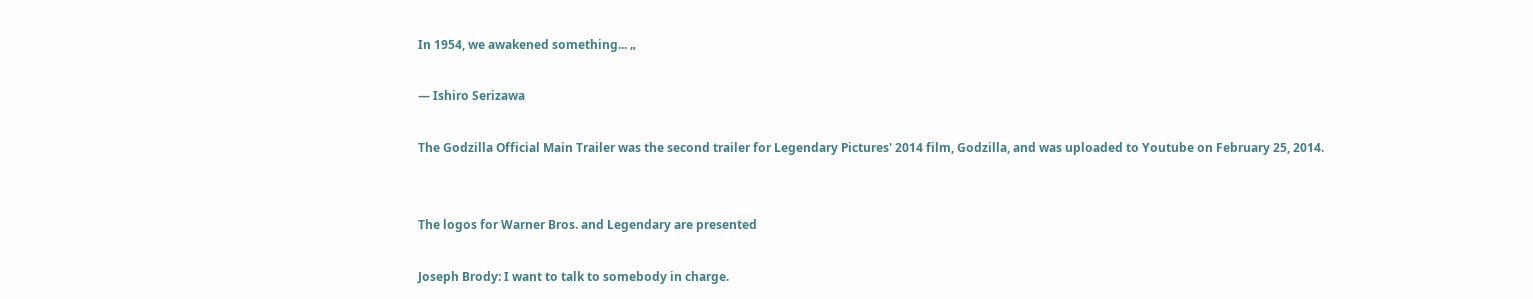In 1954, we awakened something... „

— Ishiro Serizawa

The Godzilla Official Main Trailer was the second trailer for Legendary Pictures' 2014 film, Godzilla, and was uploaded to Youtube on February 25, 2014.


The logos for Warner Bros. and Legendary are presented

Joseph Brody: I want to talk to somebody in charge.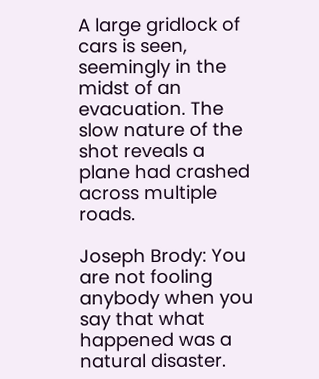A large gridlock of cars is seen, seemingly in the midst of an evacuation. The slow nature of the shot reveals a plane had crashed across multiple roads.

Joseph Brody: You are not fooling anybody when you say that what happened was a natural disaster.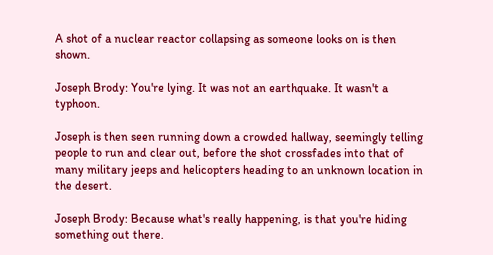A shot of a nuclear reactor collapsing as someone looks on is then shown.

Joseph Brody: You're lying. It was not an earthquake. It wasn't a typhoon.

Joseph is then seen running down a crowded hallway, seemingly telling people to run and clear out, before the shot crossfades into that of many military jeeps and helicopters heading to an unknown location in the desert.

Joseph Brody: Because what's really happening, is that you're hiding something out there.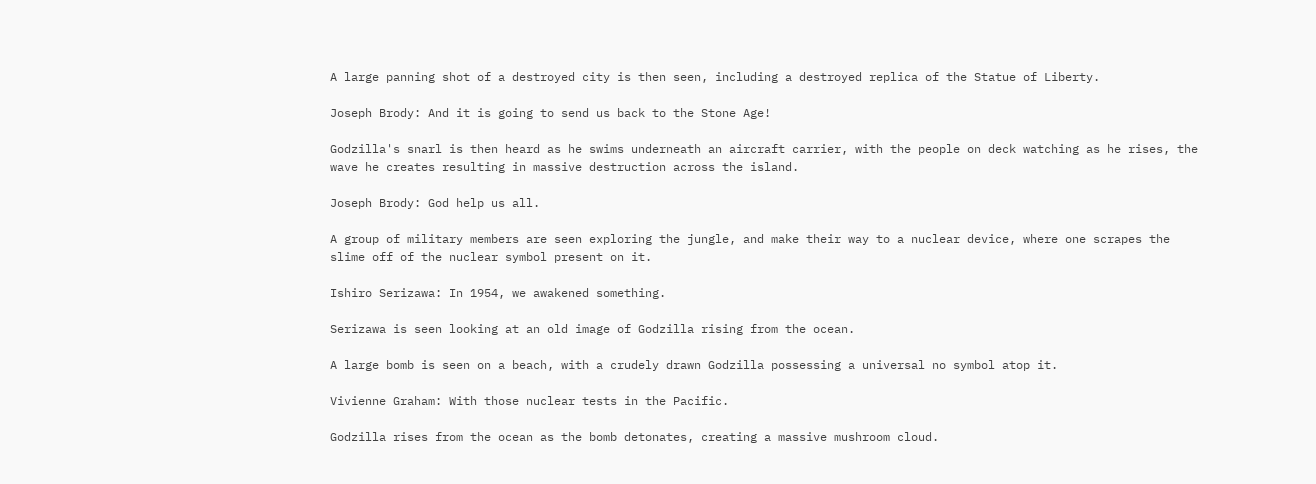A large panning shot of a destroyed city is then seen, including a destroyed replica of the Statue of Liberty.

Joseph Brody: And it is going to send us back to the Stone Age!

Godzilla's snarl is then heard as he swims underneath an aircraft carrier, with the people on deck watching as he rises, the wave he creates resulting in massive destruction across the island.

Joseph Brody: God help us all.

A group of military members are seen exploring the jungle, and make their way to a nuclear device, where one scrapes the slime off of the nuclear symbol present on it.

Ishiro Serizawa: In 1954, we awakened something.

Serizawa is seen looking at an old image of Godzilla rising from the ocean.

A large bomb is seen on a beach, with a crudely drawn Godzilla possessing a universal no symbol atop it.

Vivienne Graham: With those nuclear tests in the Pacific.

Godzilla rises from the ocean as the bomb detonates, creating a massive mushroom cloud.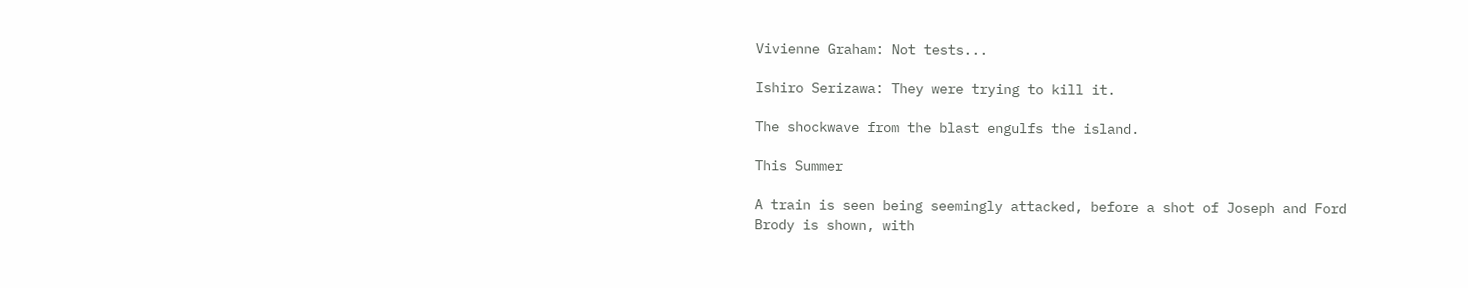Vivienne Graham: Not tests...

Ishiro Serizawa: They were trying to kill it.

The shockwave from the blast engulfs the island.

This Summer

A train is seen being seemingly attacked, before a shot of Joseph and Ford Brody is shown, with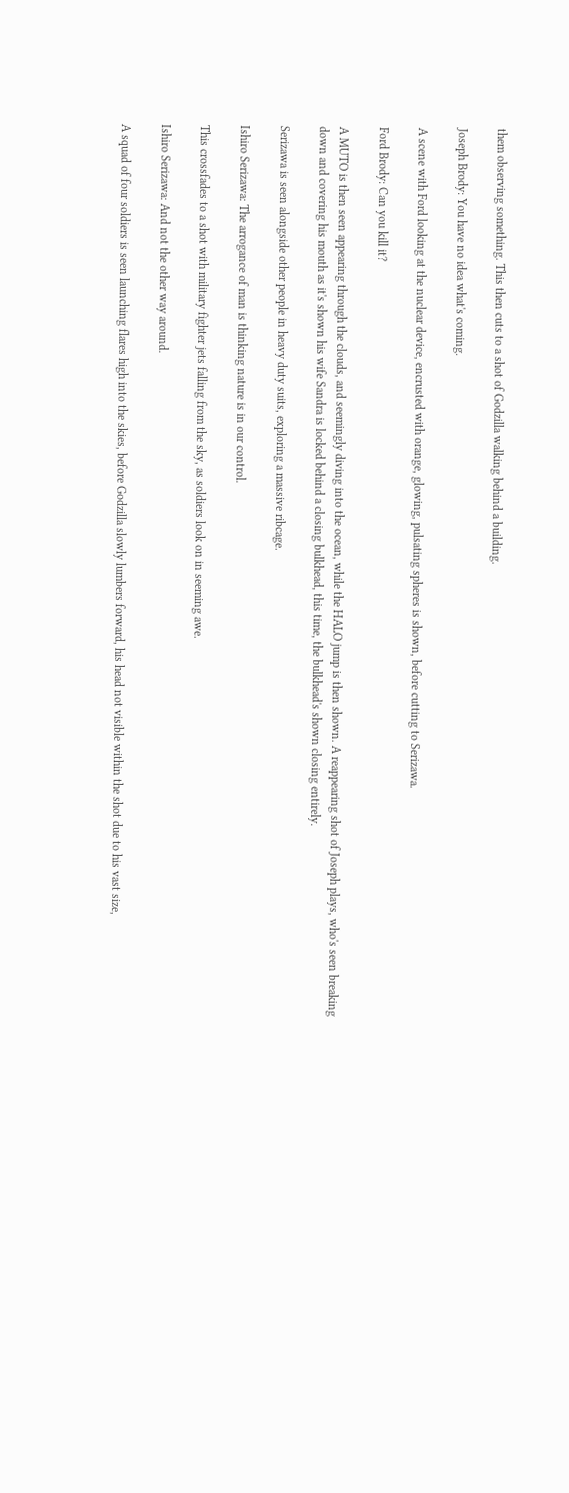them observing something. This then cuts to a shot of Godzilla walking behind a building.

Joseph Brody: You have no idea what's coming.

A scene with Ford looking at the nuclear device, encrusted with orange, glowing, pulsating spheres is shown, before cutting to Serizawa.

Ford Brody: Can you kill it?

A MUTO is then seen appearing through the clouds, and seemingly diving into the ocean, while the HALO jump is then shown. A reappearing shot of Joseph plays, who's seen breaking down and covering his mouth as it's shown his wife Sandra is locked behind a closing bulkhead, this time, the bulkhead's shown closing entirely.

Serizawa is seen alongside other people in heavy duty suits, exploring a massive ribcage.

Ishiro Serizawa: The arrogance of man is thinking nature is in our control.

This crossfades to a shot with military fighter jets falling from the sky, as soldiers look on in seeming awe.

Ishiro Serizawa: And not the other way around.

A squad of four soldiers is seen launching flares high into the skies, before Godzilla slowly lumbers forward, his head not visible within the shot due to his vast size,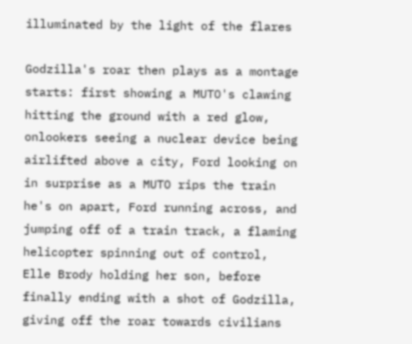illuminated by the light of the flares

Godzilla's roar then plays as a montage starts: first showing a MUTO's clawing hitting the ground with a red glow, onlookers seeing a nuclear device being airlifted above a city, Ford looking on in surprise as a MUTO rips the train he's on apart, Ford running across, and jumping off of a train track, a flaming helicopter spinning out of control, Elle Brody holding her son, before finally ending with a shot of Godzilla, giving off the roar towards civilians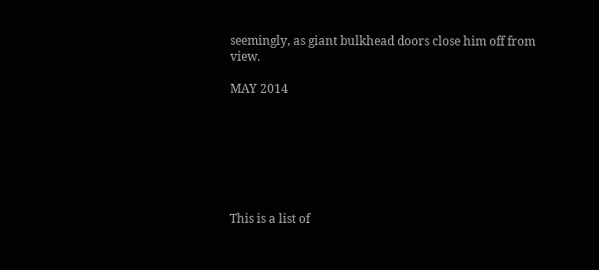seemingly, as giant bulkhead doors close him off from view.

MAY 2014







This is a list of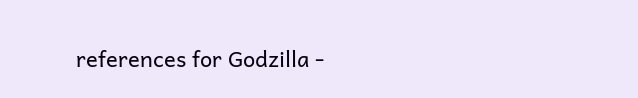references for Godzilla -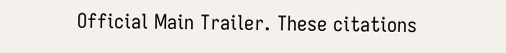Official Main Trailer. These citations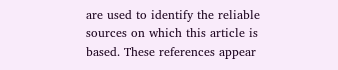are used to identify the reliable sources on which this article is based. These references appear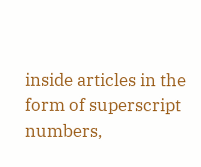inside articles in the form of superscript numbers,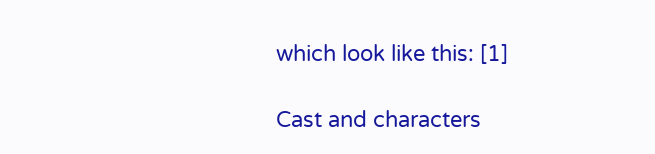which look like this: [1]

Cast and characters